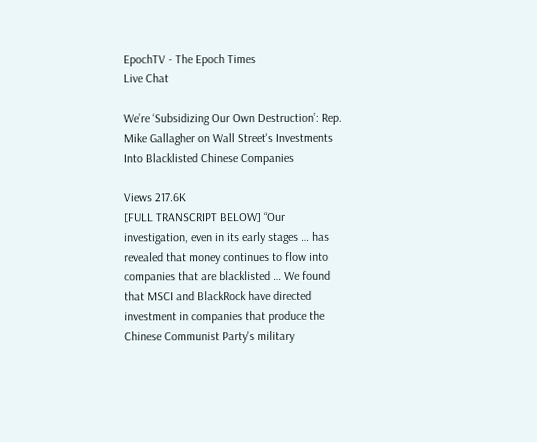EpochTV - The Epoch Times
Live Chat

We’re ‘Subsidizing Our Own Destruction’: Rep. Mike Gallagher on Wall Street's Investments Into Blacklisted Chinese Companies

Views 217.6K
[FULL TRANSCRIPT BELOW] “Our investigation, even in its early stages … has revealed that money continues to flow into companies that are blacklisted … We found that MSCI and BlackRock have directed investment in companies that produce the Chinese Communist Party's military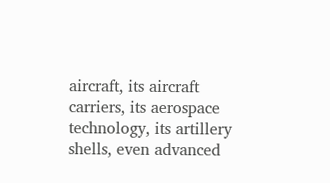aircraft, its aircraft carriers, its aerospace technology, its artillery shells, even advanced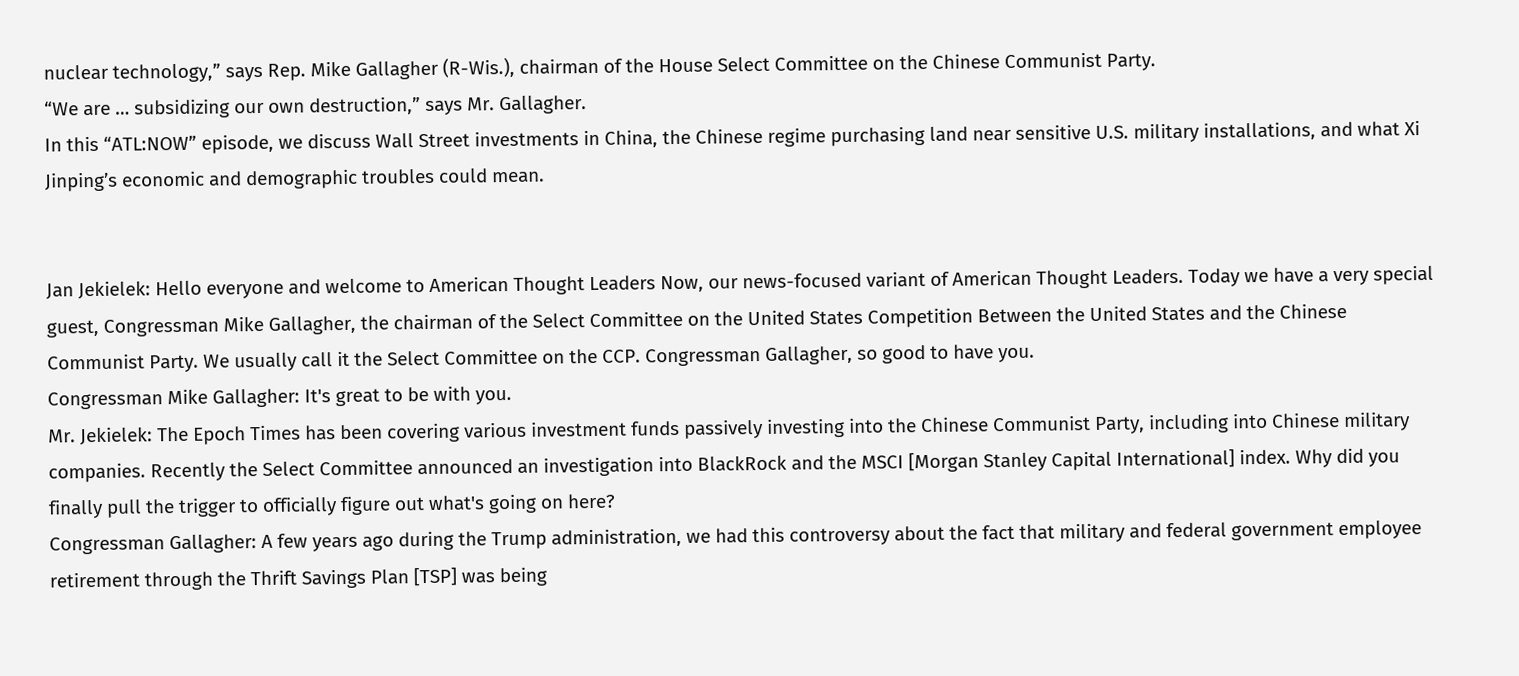nuclear technology,” says Rep. Mike Gallagher (R-Wis.), chairman of the House Select Committee on the Chinese Communist Party.
“We are … subsidizing our own destruction,” says Mr. Gallagher.
In this “ATL:NOW” episode, we discuss Wall Street investments in China, the Chinese regime purchasing land near sensitive U.S. military installations, and what Xi Jinping’s economic and demographic troubles could mean.


Jan Jekielek: Hello everyone and welcome to American Thought Leaders Now, our news-focused variant of American Thought Leaders. Today we have a very special guest, Congressman Mike Gallagher, the chairman of the Select Committee on the United States Competition Between the United States and the Chinese Communist Party. We usually call it the Select Committee on the CCP. Congressman Gallagher, so good to have you.
Congressman Mike Gallagher: It's great to be with you.
Mr. Jekielek: The Epoch Times has been covering various investment funds passively investing into the Chinese Communist Party, including into Chinese military companies. Recently the Select Committee announced an investigation into BlackRock and the MSCI [Morgan Stanley Capital International] index. Why did you finally pull the trigger to officially figure out what's going on here?
Congressman Gallagher: A few years ago during the Trump administration, we had this controversy about the fact that military and federal government employee retirement through the Thrift Savings Plan [TSP] was being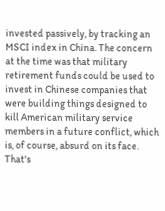invested passively, by tracking an MSCI index in China. The concern at the time was that military retirement funds could be used to invest in Chinese companies that were building things designed to kill American military service members in a future conflict, which is, of course, absurd on its face. That's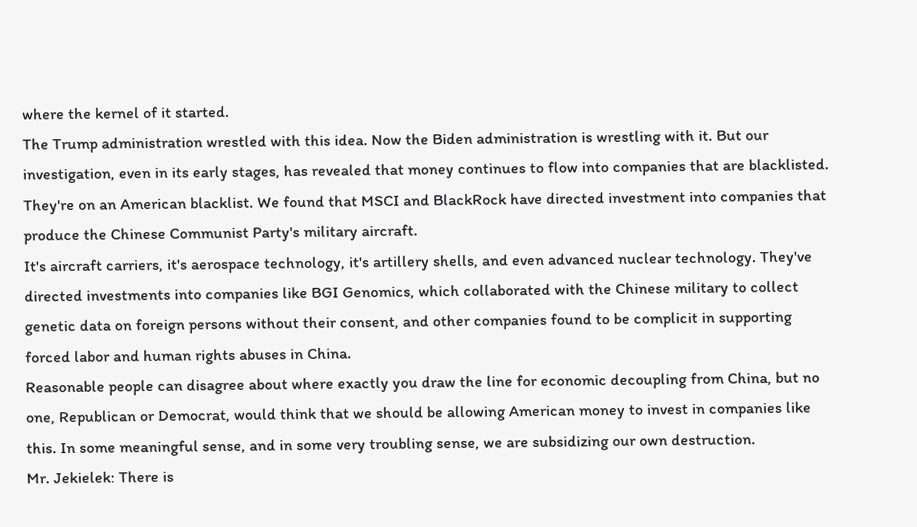where the kernel of it started.
The Trump administration wrestled with this idea. Now the Biden administration is wrestling with it. But our investigation, even in its early stages, has revealed that money continues to flow into companies that are blacklisted. They're on an American blacklist. We found that MSCI and BlackRock have directed investment into companies that produce the Chinese Communist Party's military aircraft.
It's aircraft carriers, it's aerospace technology, it's artillery shells, and even advanced nuclear technology. They've directed investments into companies like BGI Genomics, which collaborated with the Chinese military to collect genetic data on foreign persons without their consent, and other companies found to be complicit in supporting forced labor and human rights abuses in China.
Reasonable people can disagree about where exactly you draw the line for economic decoupling from China, but no one, Republican or Democrat, would think that we should be allowing American money to invest in companies like this. In some meaningful sense, and in some very troubling sense, we are subsidizing our own destruction.
Mr. Jekielek: There is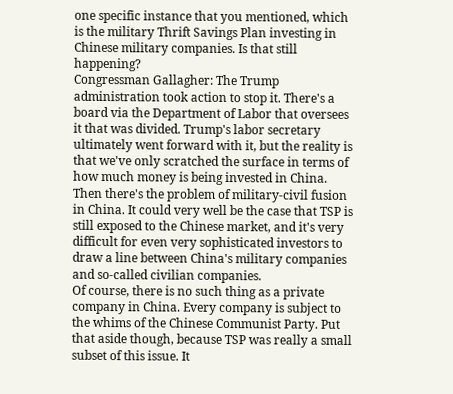one specific instance that you mentioned, which is the military Thrift Savings Plan investing in Chinese military companies. Is that still happening?
Congressman Gallagher: The Trump administration took action to stop it. There's a board via the Department of Labor that oversees it that was divided. Trump's labor secretary ultimately went forward with it, but the reality is that we've only scratched the surface in terms of how much money is being invested in China. Then there's the problem of military-civil fusion in China. It could very well be the case that TSP is still exposed to the Chinese market, and it's very difficult for even very sophisticated investors to draw a line between China's military companies and so-called civilian companies.
Of course, there is no such thing as a private company in China. Every company is subject to the whims of the Chinese Communist Party. Put that aside though, because TSP was really a small subset of this issue. It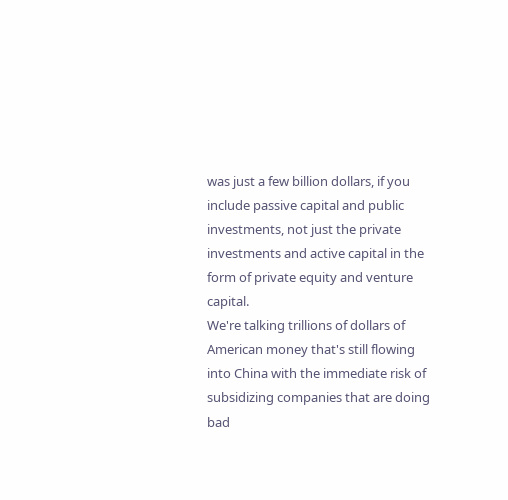was just a few billion dollars, if you include passive capital and public investments, not just the private investments and active capital in the form of private equity and venture capital.
We're talking trillions of dollars of American money that's still flowing into China with the immediate risk of subsidizing companies that are doing bad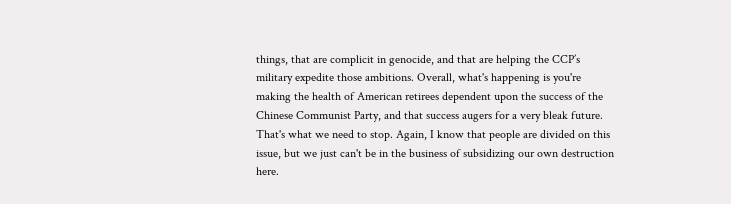things, that are complicit in genocide, and that are helping the CCP’s military expedite those ambitions. Overall, what's happening is you're making the health of American retirees dependent upon the success of the Chinese Communist Party, and that success augers for a very bleak future. That's what we need to stop. Again, I know that people are divided on this issue, but we just can't be in the business of subsidizing our own destruction here.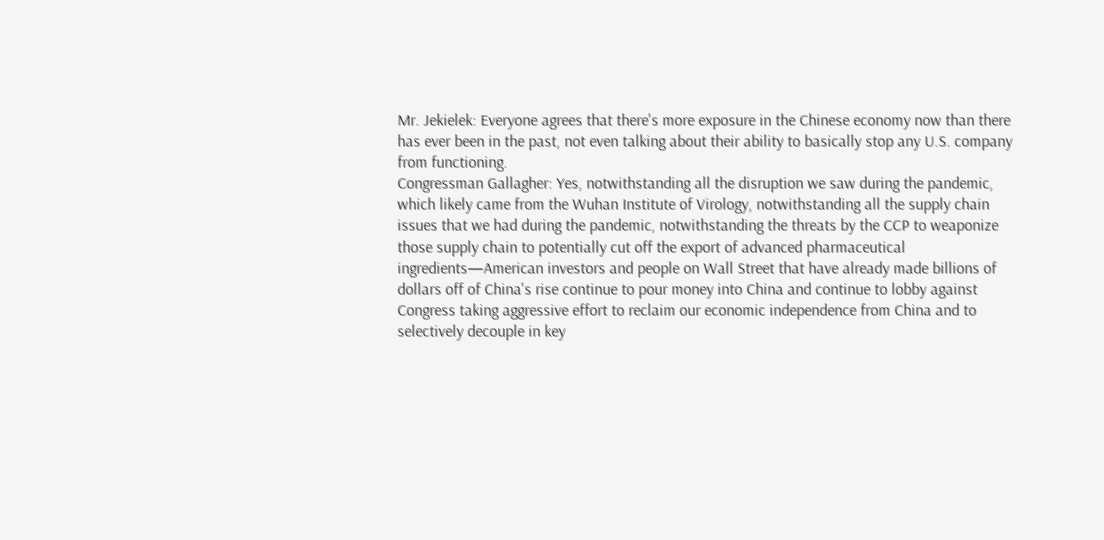Mr. Jekielek: Everyone agrees that there's more exposure in the Chinese economy now than there has ever been in the past, not even talking about their ability to basically stop any U.S. company from functioning.
Congressman Gallagher: Yes, notwithstanding all the disruption we saw during the pandemic, which likely came from the Wuhan Institute of Virology, notwithstanding all the supply chain issues that we had during the pandemic, notwithstanding the threats by the CCP to weaponize those supply chain to potentially cut off the export of advanced pharmaceutical ingredients—American investors and people on Wall Street that have already made billions of dollars off of China's rise continue to pour money into China and continue to lobby against Congress taking aggressive effort to reclaim our economic independence from China and to selectively decouple in key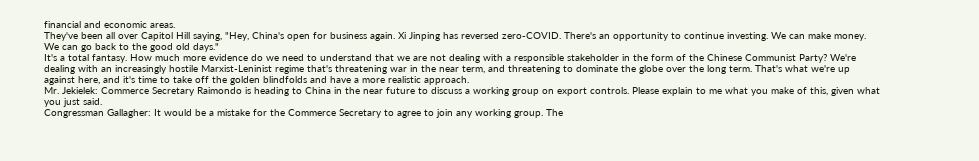financial and economic areas.
They've been all over Capitol Hill saying, "Hey, China's open for business again. Xi Jinping has reversed zero-COVID. There's an opportunity to continue investing. We can make money. We can go back to the good old days."
It's a total fantasy. How much more evidence do we need to understand that we are not dealing with a responsible stakeholder in the form of the Chinese Communist Party? We're dealing with an increasingly hostile Marxist-Leninist regime that's threatening war in the near term, and threatening to dominate the globe over the long term. That's what we're up against here, and it's time to take off the golden blindfolds and have a more realistic approach.
Mr. Jekielek: Commerce Secretary Raimondo is heading to China in the near future to discuss a working group on export controls. Please explain to me what you make of this, given what you just said.
Congressman Gallagher: It would be a mistake for the Commerce Secretary to agree to join any working group. The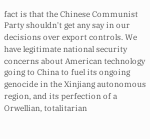fact is that the Chinese Communist Party shouldn't get any say in our decisions over export controls. We have legitimate national security concerns about American technology going to China to fuel its ongoing genocide in the Xinjiang autonomous region, and its perfection of a Orwellian, totalitarian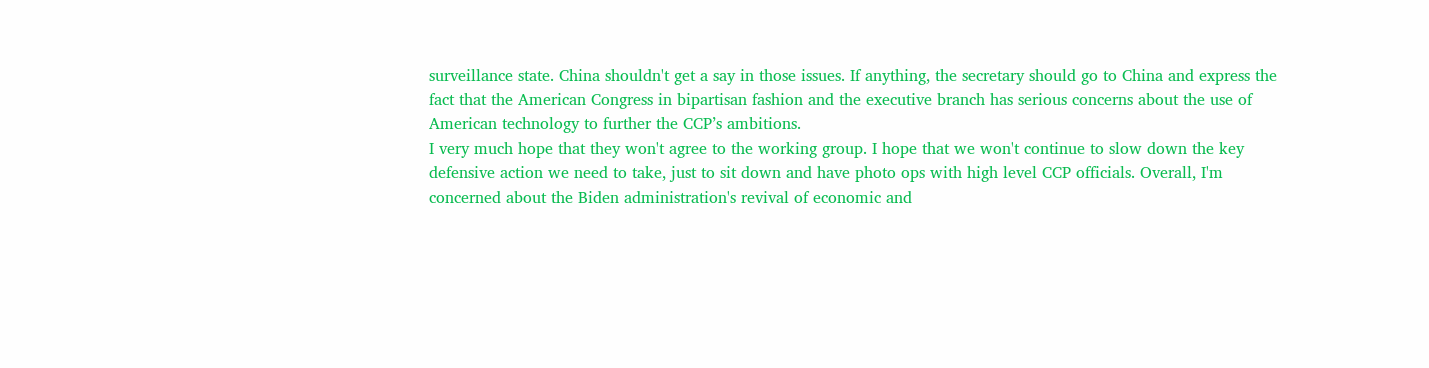surveillance state. China shouldn't get a say in those issues. If anything, the secretary should go to China and express the fact that the American Congress in bipartisan fashion and the executive branch has serious concerns about the use of American technology to further the CCP’s ambitions.
I very much hope that they won't agree to the working group. I hope that we won't continue to slow down the key defensive action we need to take, just to sit down and have photo ops with high level CCP officials. Overall, I'm concerned about the Biden administration's revival of economic and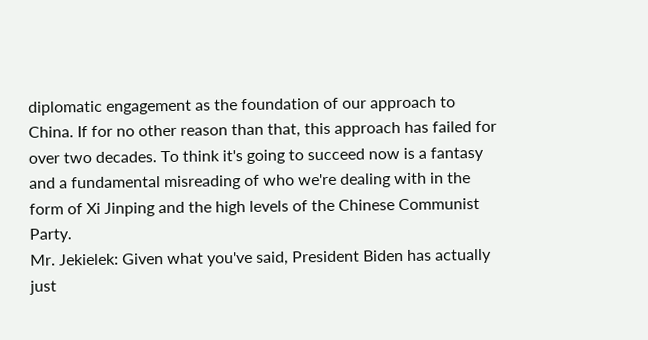diplomatic engagement as the foundation of our approach to China. If for no other reason than that, this approach has failed for over two decades. To think it's going to succeed now is a fantasy and a fundamental misreading of who we're dealing with in the form of Xi Jinping and the high levels of the Chinese Communist Party.
Mr. Jekielek: Given what you've said, President Biden has actually just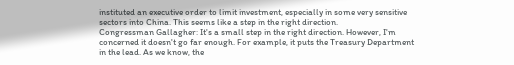instituted an executive order to limit investment, especially in some very sensitive sectors into China. This seems like a step in the right direction.
Congressman Gallagher: It's a small step in the right direction. However, I'm concerned it doesn't go far enough. For example, it puts the Treasury Department in the lead. As we know, the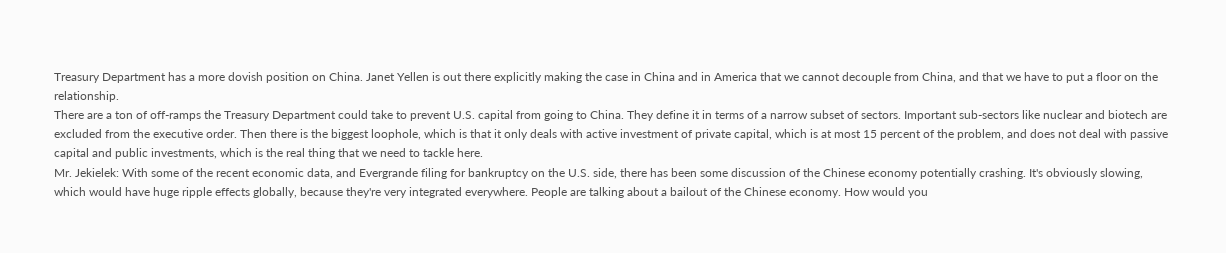Treasury Department has a more dovish position on China. Janet Yellen is out there explicitly making the case in China and in America that we cannot decouple from China, and that we have to put a floor on the relationship.
There are a ton of off-ramps the Treasury Department could take to prevent U.S. capital from going to China. They define it in terms of a narrow subset of sectors. Important sub-sectors like nuclear and biotech are excluded from the executive order. Then there is the biggest loophole, which is that it only deals with active investment of private capital, which is at most 15 percent of the problem, and does not deal with passive capital and public investments, which is the real thing that we need to tackle here.
Mr. Jekielek: With some of the recent economic data, and Evergrande filing for bankruptcy on the U.S. side, there has been some discussion of the Chinese economy potentially crashing. It's obviously slowing, which would have huge ripple effects globally, because they're very integrated everywhere. People are talking about a bailout of the Chinese economy. How would you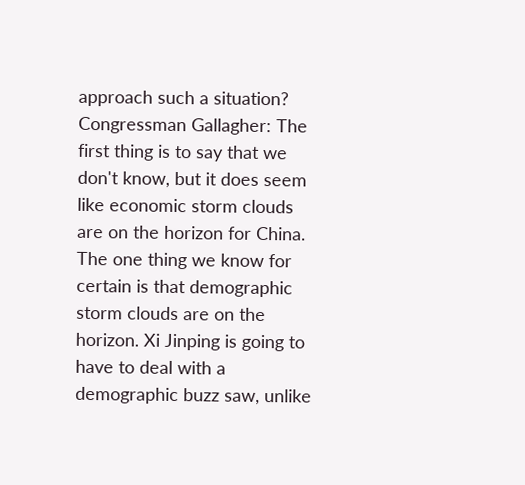approach such a situation?
Congressman Gallagher: The first thing is to say that we don't know, but it does seem like economic storm clouds are on the horizon for China. The one thing we know for certain is that demographic storm clouds are on the horizon. Xi Jinping is going to have to deal with a demographic buzz saw, unlike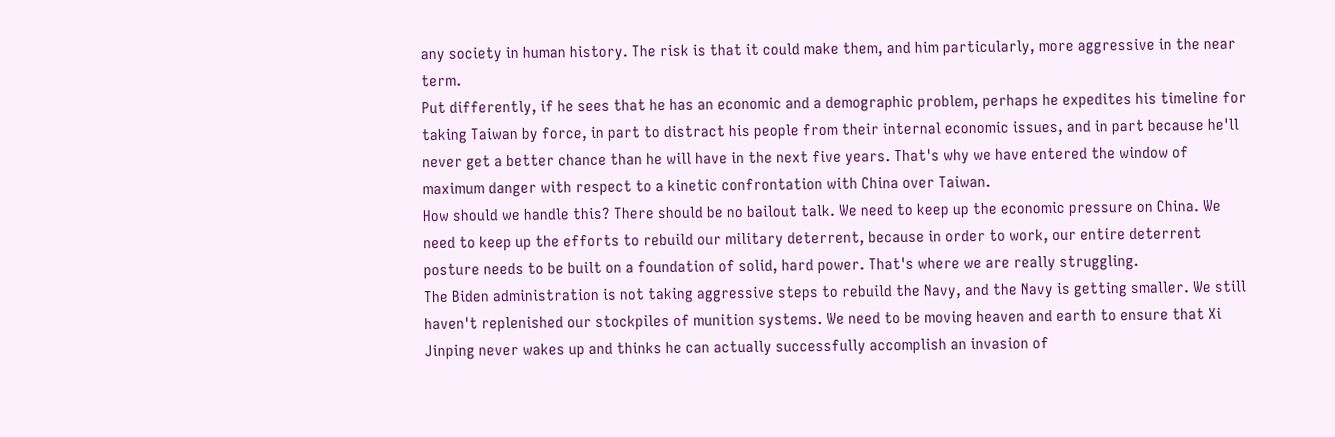any society in human history. The risk is that it could make them, and him particularly, more aggressive in the near term.
Put differently, if he sees that he has an economic and a demographic problem, perhaps he expedites his timeline for taking Taiwan by force, in part to distract his people from their internal economic issues, and in part because he'll never get a better chance than he will have in the next five years. That's why we have entered the window of maximum danger with respect to a kinetic confrontation with China over Taiwan.
How should we handle this? There should be no bailout talk. We need to keep up the economic pressure on China. We need to keep up the efforts to rebuild our military deterrent, because in order to work, our entire deterrent posture needs to be built on a foundation of solid, hard power. That's where we are really struggling.
The Biden administration is not taking aggressive steps to rebuild the Navy, and the Navy is getting smaller. We still haven't replenished our stockpiles of munition systems. We need to be moving heaven and earth to ensure that Xi Jinping never wakes up and thinks he can actually successfully accomplish an invasion of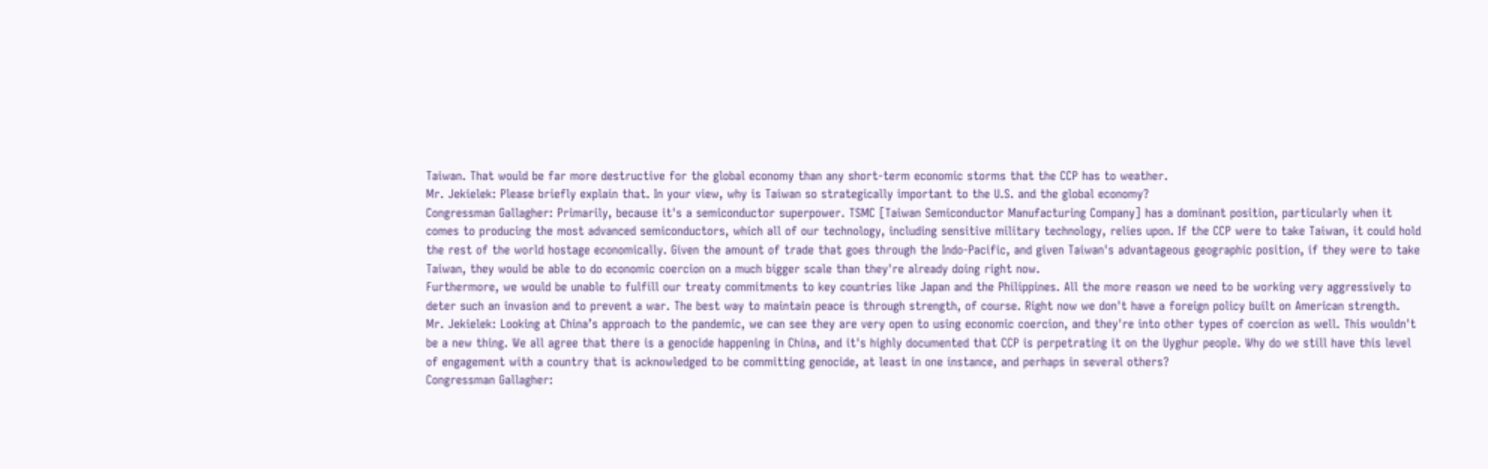Taiwan. That would be far more destructive for the global economy than any short-term economic storms that the CCP has to weather.
Mr. Jekielek: Please briefly explain that. In your view, why is Taiwan so strategically important to the U.S. and the global economy?
Congressman Gallagher: Primarily, because it's a semiconductor superpower. TSMC [Taiwan Semiconductor Manufacturing Company] has a dominant position, particularly when it comes to producing the most advanced semiconductors, which all of our technology, including sensitive military technology, relies upon. If the CCP were to take Taiwan, it could hold the rest of the world hostage economically. Given the amount of trade that goes through the Indo-Pacific, and given Taiwan's advantageous geographic position, if they were to take Taiwan, they would be able to do economic coercion on a much bigger scale than they're already doing right now.
Furthermore, we would be unable to fulfill our treaty commitments to key countries like Japan and the Philippines. All the more reason we need to be working very aggressively to deter such an invasion and to prevent a war. The best way to maintain peace is through strength, of course. Right now we don't have a foreign policy built on American strength.
Mr. Jekielek: Looking at China’s approach to the pandemic, we can see they are very open to using economic coercion, and they're into other types of coercion as well. This wouldn't be a new thing. We all agree that there is a genocide happening in China, and it's highly documented that CCP is perpetrating it on the Uyghur people. Why do we still have this level of engagement with a country that is acknowledged to be committing genocide, at least in one instance, and perhaps in several others?
Congressman Gallagher: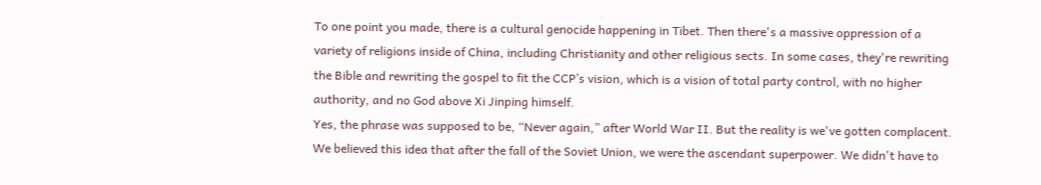To one point you made, there is a cultural genocide happening in Tibet. Then there's a massive oppression of a variety of religions inside of China, including Christianity and other religious sects. In some cases, they're rewriting the Bible and rewriting the gospel to fit the CCP’s vision, which is a vision of total party control, with no higher authority, and no God above Xi Jinping himself.
Yes, the phrase was supposed to be, “Never again,” after World War II. But the reality is we've gotten complacent. We believed this idea that after the fall of the Soviet Union, we were the ascendant superpower. We didn't have to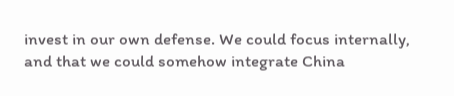invest in our own defense. We could focus internally, and that we could somehow integrate China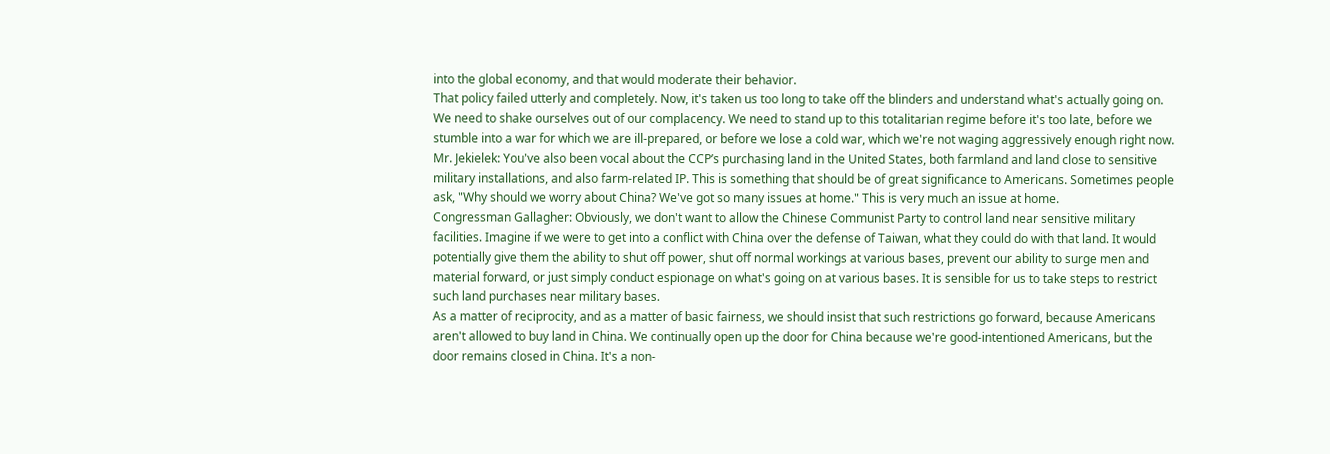into the global economy, and that would moderate their behavior.
That policy failed utterly and completely. Now, it's taken us too long to take off the blinders and understand what's actually going on. We need to shake ourselves out of our complacency. We need to stand up to this totalitarian regime before it's too late, before we stumble into a war for which we are ill-prepared, or before we lose a cold war, which we're not waging aggressively enough right now.
Mr. Jekielek: You've also been vocal about the CCP’s purchasing land in the United States, both farmland and land close to sensitive military installations, and also farm-related IP. This is something that should be of great significance to Americans. Sometimes people ask, "Why should we worry about China? We've got so many issues at home." This is very much an issue at home.
Congressman Gallagher: Obviously, we don't want to allow the Chinese Communist Party to control land near sensitive military facilities. Imagine if we were to get into a conflict with China over the defense of Taiwan, what they could do with that land. It would potentially give them the ability to shut off power, shut off normal workings at various bases, prevent our ability to surge men and material forward, or just simply conduct espionage on what's going on at various bases. It is sensible for us to take steps to restrict such land purchases near military bases.
As a matter of reciprocity, and as a matter of basic fairness, we should insist that such restrictions go forward, because Americans aren't allowed to buy land in China. We continually open up the door for China because we're good-intentioned Americans, but the door remains closed in China. It's a non-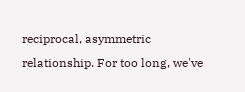reciprocal, asymmetric relationship. For too long, we've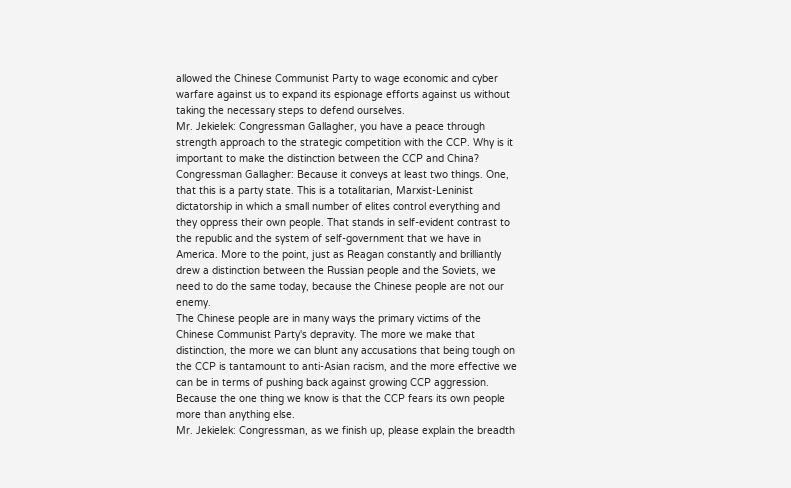allowed the Chinese Communist Party to wage economic and cyber warfare against us to expand its espionage efforts against us without taking the necessary steps to defend ourselves.
Mr. Jekielek: Congressman Gallagher, you have a peace through strength approach to the strategic competition with the CCP. Why is it important to make the distinction between the CCP and China?
Congressman Gallagher: Because it conveys at least two things. One, that this is a party state. This is a totalitarian, Marxist-Leninist dictatorship in which a small number of elites control everything and they oppress their own people. That stands in self-evident contrast to the republic and the system of self-government that we have in America. More to the point, just as Reagan constantly and brilliantly drew a distinction between the Russian people and the Soviets, we need to do the same today, because the Chinese people are not our enemy.
The Chinese people are in many ways the primary victims of the Chinese Communist Party's depravity. The more we make that distinction, the more we can blunt any accusations that being tough on the CCP is tantamount to anti-Asian racism, and the more effective we can be in terms of pushing back against growing CCP aggression. Because the one thing we know is that the CCP fears its own people more than anything else.
Mr. Jekielek: Congressman, as we finish up, please explain the breadth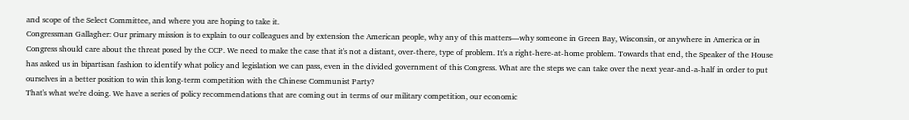and scope of the Select Committee, and where you are hoping to take it.
Congressman Gallagher: Our primary mission is to explain to our colleagues and by extension the American people, why any of this matters—why someone in Green Bay, Wisconsin, or anywhere in America or in Congress should care about the threat posed by the CCP. We need to make the case that it's not a distant, over-there, type of problem. It's a right-here-at-home problem. Towards that end, the Speaker of the House has asked us in bipartisan fashion to identify what policy and legislation we can pass, even in the divided government of this Congress. What are the steps we can take over the next year-and-a-half in order to put ourselves in a better position to win this long-term competition with the Chinese Communist Party?
That's what we're doing. We have a series of policy recommendations that are coming out in terms of our military competition, our economic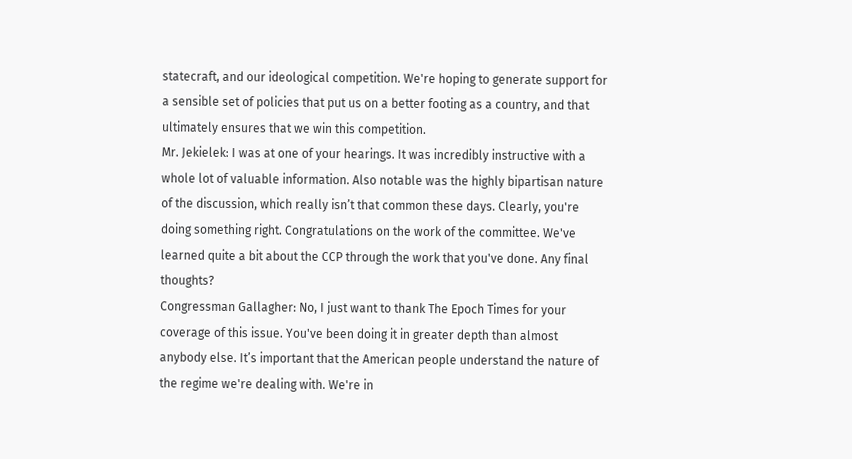statecraft, and our ideological competition. We're hoping to generate support for a sensible set of policies that put us on a better footing as a country, and that ultimately ensures that we win this competition.
Mr. Jekielek: I was at one of your hearings. It was incredibly instructive with a whole lot of valuable information. Also notable was the highly bipartisan nature of the discussion, which really isn’t that common these days. Clearly, you're doing something right. Congratulations on the work of the committee. We've learned quite a bit about the CCP through the work that you've done. Any final thoughts?
Congressman Gallagher: No, I just want to thank The Epoch Times for your coverage of this issue. You've been doing it in greater depth than almost anybody else. It’s important that the American people understand the nature of the regime we're dealing with. We're in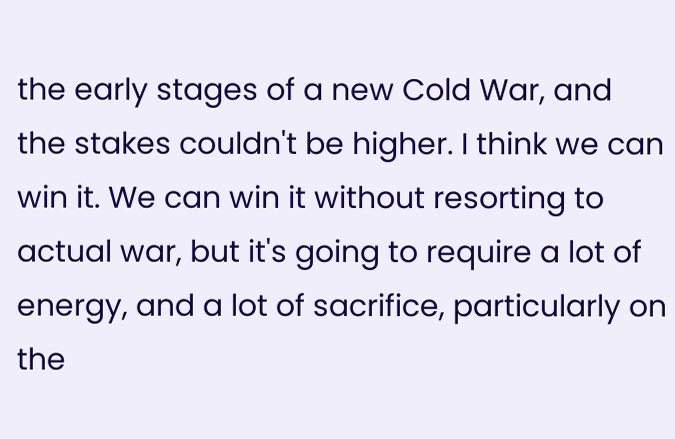the early stages of a new Cold War, and the stakes couldn't be higher. I think we can win it. We can win it without resorting to actual war, but it's going to require a lot of energy, and a lot of sacrifice, particularly on the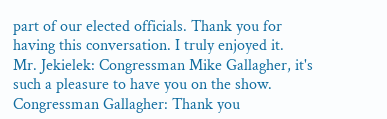part of our elected officials. Thank you for having this conversation. I truly enjoyed it.
Mr. Jekielek: Congressman Mike Gallagher, it's such a pleasure to have you on the show.
Congressman Gallagher: Thank you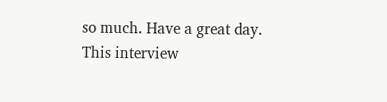so much. Have a great day.
This interview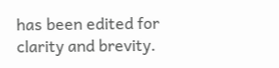has been edited for clarity and brevity.